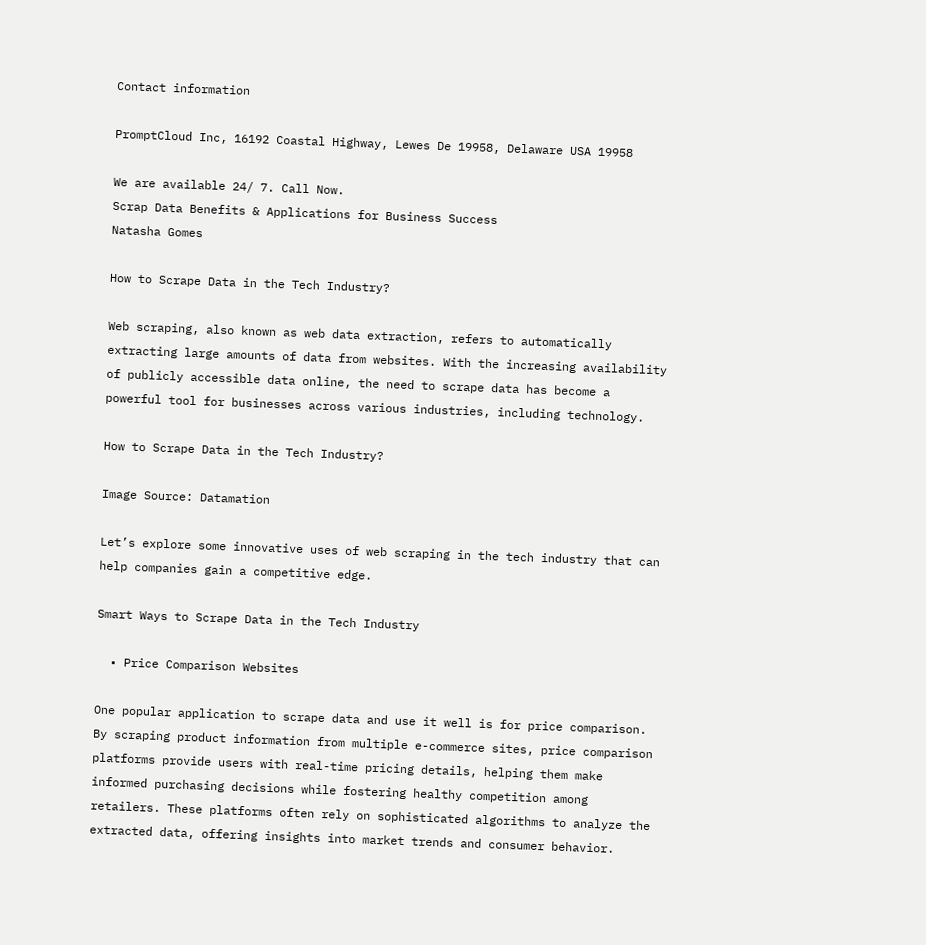Contact information

PromptCloud Inc, 16192 Coastal Highway, Lewes De 19958, Delaware USA 19958

We are available 24/ 7. Call Now.
Scrap Data Benefits & Applications for Business Success
Natasha Gomes

How to Scrape Data in the Tech Industry?

Web scraping, also known as web data extraction, refers to automatically extracting large amounts of data from websites. With the increasing availability of publicly accessible data online, the need to scrape data has become a powerful tool for businesses across various industries, including technology.

How to Scrape Data in the Tech Industry?

Image Source: Datamation

Let’s explore some innovative uses of web scraping in the tech industry that can help companies gain a competitive edge.

Smart Ways to Scrape Data in the Tech Industry

  • Price Comparison Websites

One popular application to scrape data and use it well is for price comparison. By scraping product information from multiple e-commerce sites, price comparison platforms provide users with real-time pricing details, helping them make informed purchasing decisions while fostering healthy competition among retailers. These platforms often rely on sophisticated algorithms to analyze the extracted data, offering insights into market trends and consumer behavior.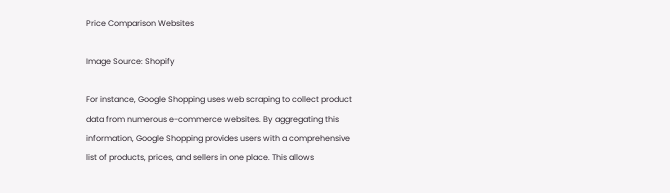Price Comparison Websites

Image Source: Shopify

For instance, Google Shopping uses web scraping to collect product data from numerous e-commerce websites. By aggregating this information, Google Shopping provides users with a comprehensive list of products, prices, and sellers in one place. This allows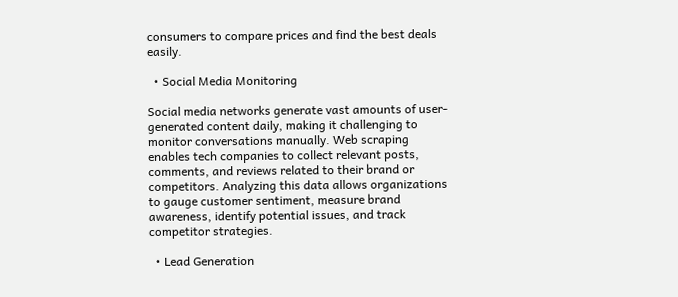consumers to compare prices and find the best deals easily.

  • Social Media Monitoring

Social media networks generate vast amounts of user-generated content daily, making it challenging to monitor conversations manually. Web scraping enables tech companies to collect relevant posts, comments, and reviews related to their brand or competitors. Analyzing this data allows organizations to gauge customer sentiment, measure brand awareness, identify potential issues, and track competitor strategies.

  • Lead Generation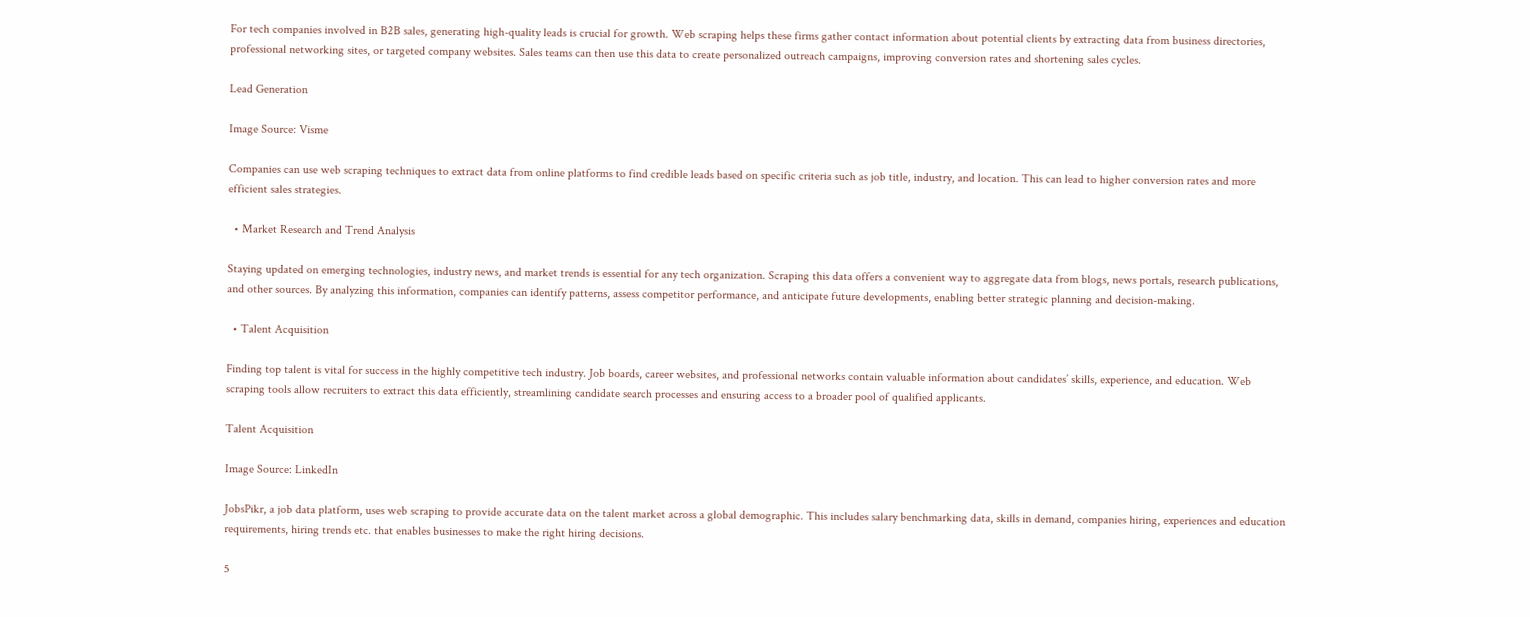For tech companies involved in B2B sales, generating high-quality leads is crucial for growth. Web scraping helps these firms gather contact information about potential clients by extracting data from business directories, professional networking sites, or targeted company websites. Sales teams can then use this data to create personalized outreach campaigns, improving conversion rates and shortening sales cycles.

Lead Generation

Image Source: Visme

Companies can use web scraping techniques to extract data from online platforms to find credible leads based on specific criteria such as job title, industry, and location. This can lead to higher conversion rates and more efficient sales strategies.

  • Market Research and Trend Analysis

Staying updated on emerging technologies, industry news, and market trends is essential for any tech organization. Scraping this data offers a convenient way to aggregate data from blogs, news portals, research publications, and other sources. By analyzing this information, companies can identify patterns, assess competitor performance, and anticipate future developments, enabling better strategic planning and decision-making.

  • Talent Acquisition

Finding top talent is vital for success in the highly competitive tech industry. Job boards, career websites, and professional networks contain valuable information about candidates’ skills, experience, and education. Web scraping tools allow recruiters to extract this data efficiently, streamlining candidate search processes and ensuring access to a broader pool of qualified applicants.

Talent Acquisition

Image Source: LinkedIn

JobsPikr, a job data platform, uses web scraping to provide accurate data on the talent market across a global demographic. This includes salary benchmarking data, skills in demand, companies hiring, experiences and education requirements, hiring trends etc. that enables businesses to make the right hiring decisions.

5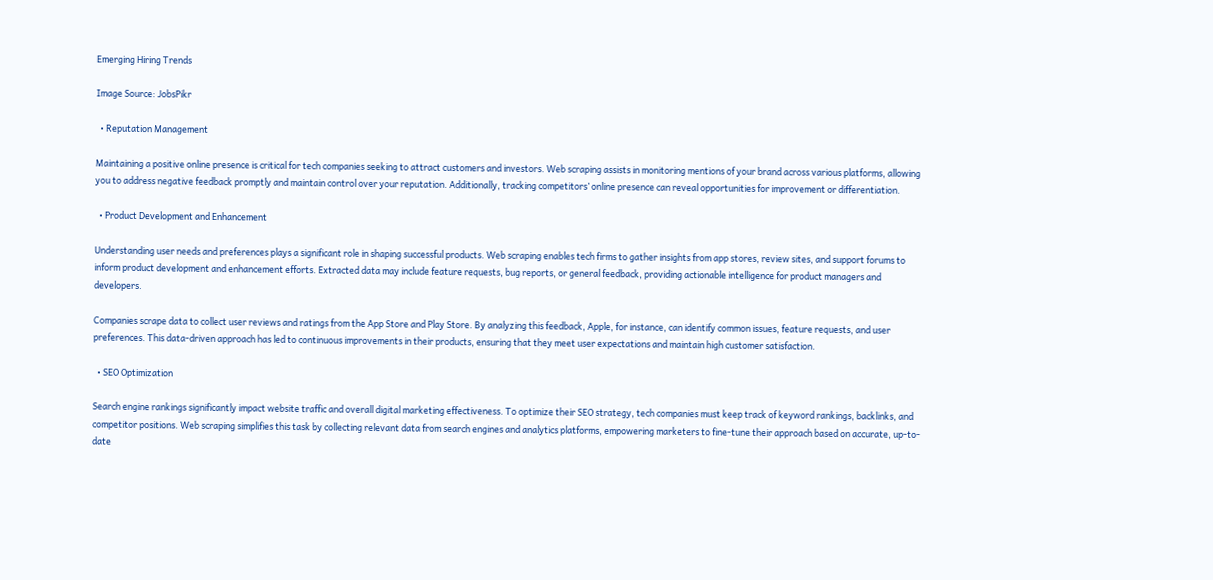Emerging Hiring Trends

Image Source: JobsPikr

  • Reputation Management

Maintaining a positive online presence is critical for tech companies seeking to attract customers and investors. Web scraping assists in monitoring mentions of your brand across various platforms, allowing you to address negative feedback promptly and maintain control over your reputation. Additionally, tracking competitors’ online presence can reveal opportunities for improvement or differentiation.

  • Product Development and Enhancement

Understanding user needs and preferences plays a significant role in shaping successful products. Web scraping enables tech firms to gather insights from app stores, review sites, and support forums to inform product development and enhancement efforts. Extracted data may include feature requests, bug reports, or general feedback, providing actionable intelligence for product managers and developers.

Companies scrape data to collect user reviews and ratings from the App Store and Play Store. By analyzing this feedback, Apple, for instance, can identify common issues, feature requests, and user preferences. This data-driven approach has led to continuous improvements in their products, ensuring that they meet user expectations and maintain high customer satisfaction.

  • SEO Optimization

Search engine rankings significantly impact website traffic and overall digital marketing effectiveness. To optimize their SEO strategy, tech companies must keep track of keyword rankings, backlinks, and competitor positions. Web scraping simplifies this task by collecting relevant data from search engines and analytics platforms, empowering marketers to fine-tune their approach based on accurate, up-to-date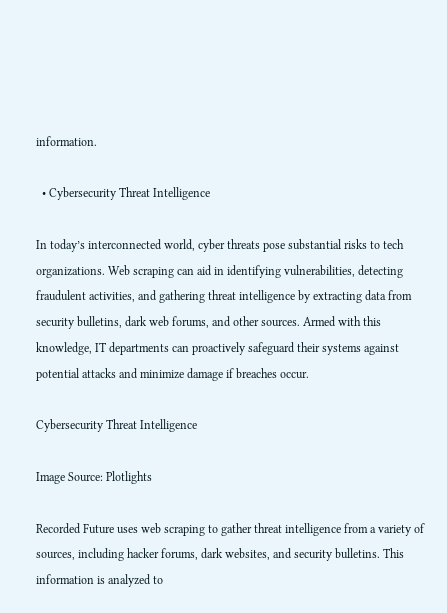information.

  • Cybersecurity Threat Intelligence

In today’s interconnected world, cyber threats pose substantial risks to tech organizations. Web scraping can aid in identifying vulnerabilities, detecting fraudulent activities, and gathering threat intelligence by extracting data from security bulletins, dark web forums, and other sources. Armed with this knowledge, IT departments can proactively safeguard their systems against potential attacks and minimize damage if breaches occur.

Cybersecurity Threat Intelligence

Image Source: Plotlights

Recorded Future uses web scraping to gather threat intelligence from a variety of sources, including hacker forums, dark websites, and security bulletins. This information is analyzed to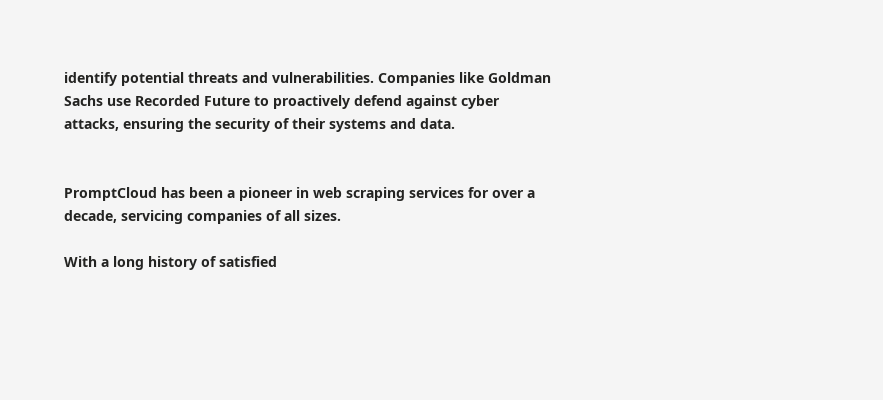identify potential threats and vulnerabilities. Companies like Goldman Sachs use Recorded Future to proactively defend against cyber attacks, ensuring the security of their systems and data.


PromptCloud has been a pioneer in web scraping services for over a decade, servicing companies of all sizes.

With a long history of satisfied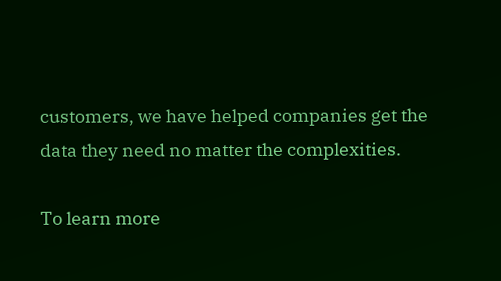customers, we have helped companies get the data they need no matter the complexities.

To learn more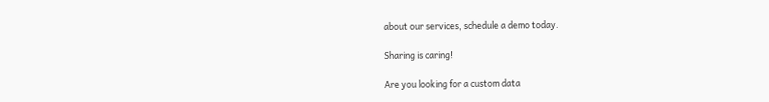about our services, schedule a demo today.

Sharing is caring!

Are you looking for a custom data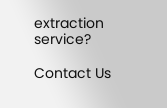extraction service?

Contact Us